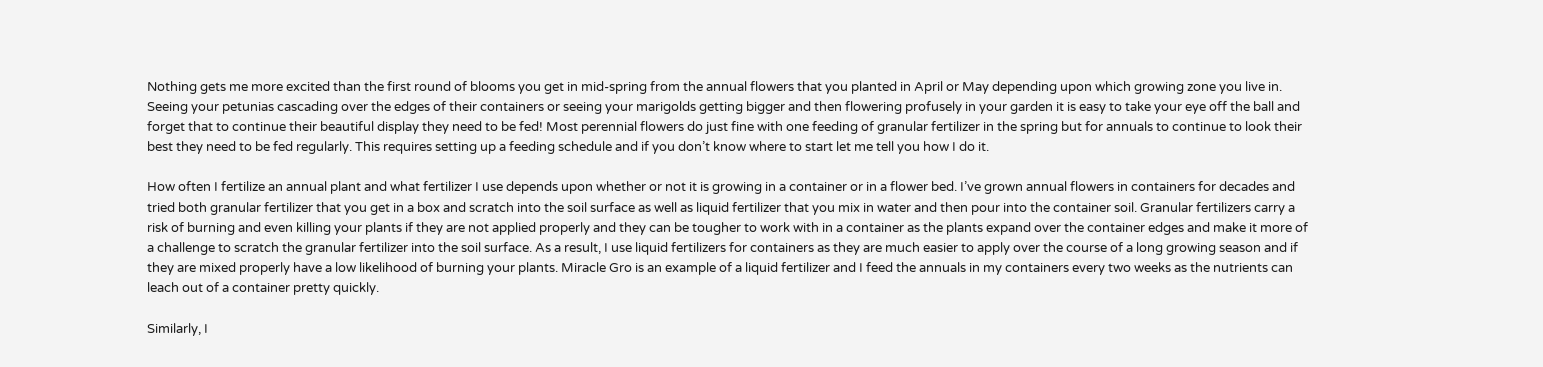Nothing gets me more excited than the first round of blooms you get in mid-spring from the annual flowers that you planted in April or May depending upon which growing zone you live in. Seeing your petunias cascading over the edges of their containers or seeing your marigolds getting bigger and then flowering profusely in your garden it is easy to take your eye off the ball and forget that to continue their beautiful display they need to be fed! Most perennial flowers do just fine with one feeding of granular fertilizer in the spring but for annuals to continue to look their best they need to be fed regularly. This requires setting up a feeding schedule and if you don’t know where to start let me tell you how I do it.

How often I fertilize an annual plant and what fertilizer I use depends upon whether or not it is growing in a container or in a flower bed. I’ve grown annual flowers in containers for decades and tried both granular fertilizer that you get in a box and scratch into the soil surface as well as liquid fertilizer that you mix in water and then pour into the container soil. Granular fertilizers carry a risk of burning and even killing your plants if they are not applied properly and they can be tougher to work with in a container as the plants expand over the container edges and make it more of a challenge to scratch the granular fertilizer into the soil surface. As a result, I use liquid fertilizers for containers as they are much easier to apply over the course of a long growing season and if they are mixed properly have a low likelihood of burning your plants. Miracle Gro is an example of a liquid fertilizer and I feed the annuals in my containers every two weeks as the nutrients can leach out of a container pretty quickly.

Similarly, I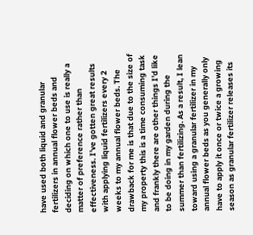have used both liquid and granular fertilizers in annual flower beds and deciding on which one to use is really a matter of preference rather than effectiveness. I’ve gotten great results with applying liquid fertilizers every 2 weeks to my annual flower beds. The drawback for me is that due to the size of my property this is a time consuming task and frankly there are other things I’d like to be doing in my garden during the summer than fertilizing. As a result, I lean toward using a granular fertilizer in my annual flower beds as you generally only have to apply it once or twice a growing season as granular fertilizer releases its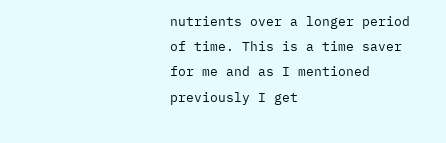nutrients over a longer period of time. This is a time saver for me and as I mentioned previously I get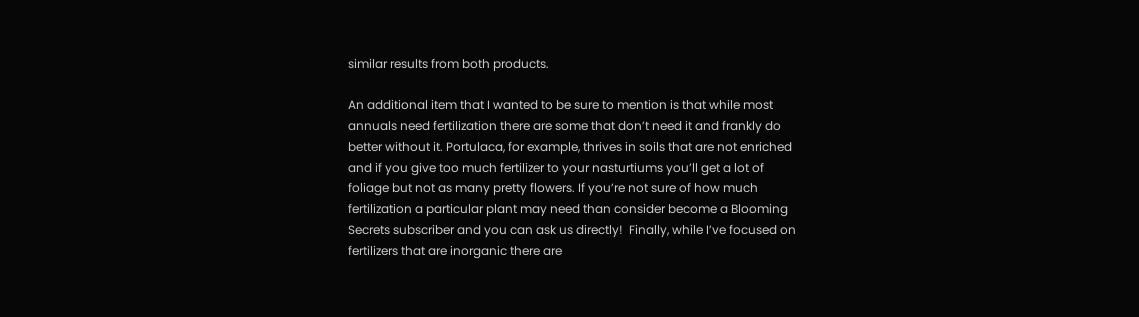similar results from both products.

An additional item that I wanted to be sure to mention is that while most annuals need fertilization there are some that don’t need it and frankly do better without it. Portulaca, for example, thrives in soils that are not enriched and if you give too much fertilizer to your nasturtiums you’ll get a lot of foliage but not as many pretty flowers. If you’re not sure of how much fertilization a particular plant may need than consider become a Blooming Secrets subscriber and you can ask us directly!  Finally, while I’ve focused on fertilizers that are inorganic there are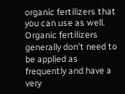organic fertilizers that you can use as well. Organic fertilizers generally don’t need to be applied as frequently and have a very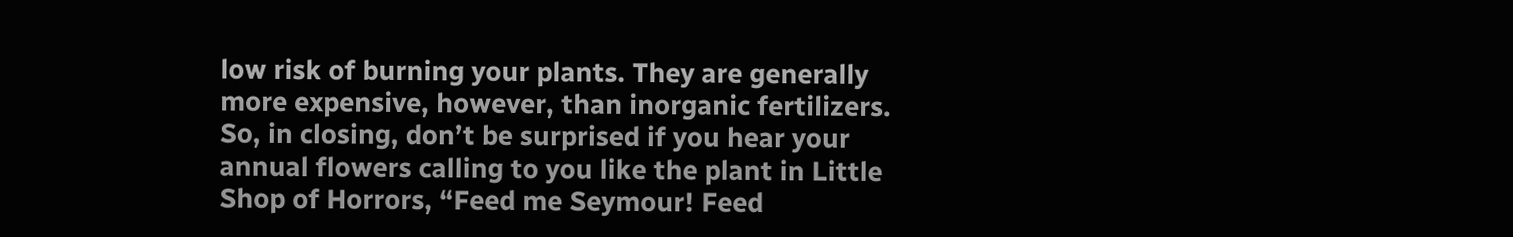low risk of burning your plants. They are generally more expensive, however, than inorganic fertilizers.  So, in closing, don’t be surprised if you hear your annual flowers calling to you like the plant in Little Shop of Horrors, “Feed me Seymour! Feed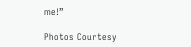me!”

Photos Courtesy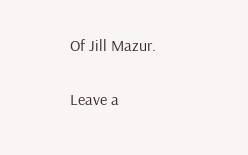Of Jill Mazur.

Leave a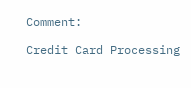Comment:

Credit Card Processing